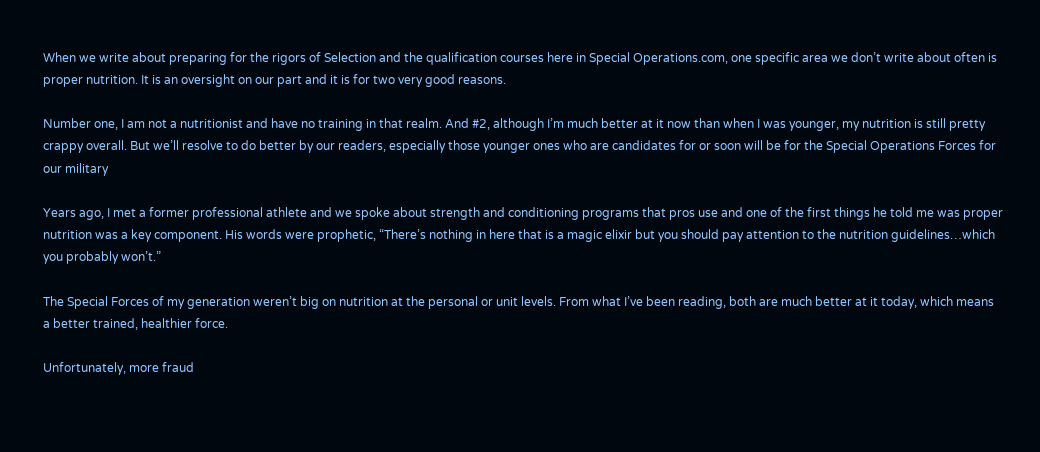When we write about preparing for the rigors of Selection and the qualification courses here in Special Operations.com, one specific area we don’t write about often is proper nutrition. It is an oversight on our part and it is for two very good reasons.

Number one, I am not a nutritionist and have no training in that realm. And #2, although I’m much better at it now than when I was younger, my nutrition is still pretty crappy overall. But we’ll resolve to do better by our readers, especially those younger ones who are candidates for or soon will be for the Special Operations Forces for our military

Years ago, I met a former professional athlete and we spoke about strength and conditioning programs that pros use and one of the first things he told me was proper nutrition was a key component. His words were prophetic, “There’s nothing in here that is a magic elixir but you should pay attention to the nutrition guidelines…which you probably won’t.”

The Special Forces of my generation weren’t big on nutrition at the personal or unit levels. From what I’ve been reading, both are much better at it today, which means a better trained, healthier force.

Unfortunately, more fraud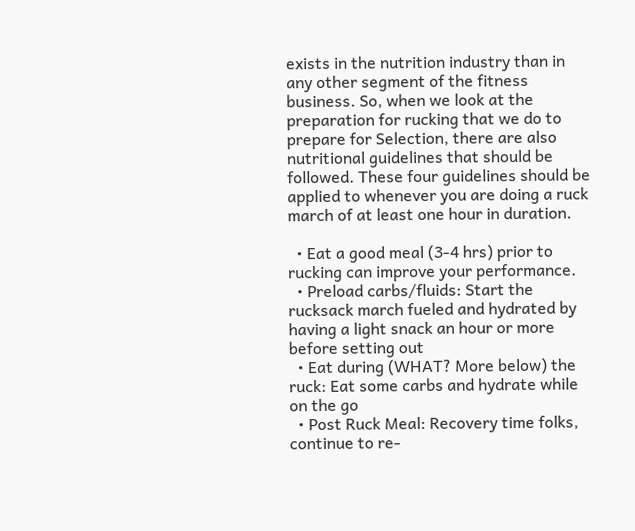exists in the nutrition industry than in any other segment of the fitness business. So, when we look at the preparation for rucking that we do to prepare for Selection, there are also nutritional guidelines that should be followed. These four guidelines should be applied to whenever you are doing a ruck march of at least one hour in duration.

  • Eat a good meal (3-4 hrs) prior to rucking can improve your performance.
  • Preload carbs/fluids: Start the rucksack march fueled and hydrated by having a light snack an hour or more before setting out
  • Eat during (WHAT? More below) the ruck: Eat some carbs and hydrate while on the go
  • Post Ruck Meal: Recovery time folks, continue to re-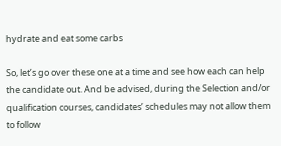hydrate and eat some carbs

So, let’s go over these one at a time and see how each can help the candidate out. And be advised, during the Selection and/or qualification courses, candidates’ schedules may not allow them to follow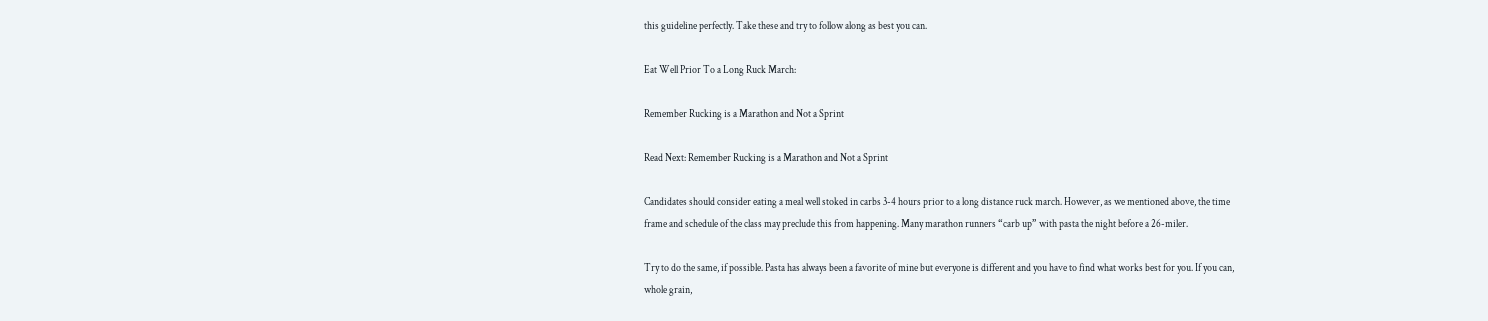this guideline perfectly. Take these and try to follow along as best you can.

Eat Well Prior To a Long Ruck March:

Remember Rucking is a Marathon and Not a Sprint

Read Next: Remember Rucking is a Marathon and Not a Sprint

Candidates should consider eating a meal well stoked in carbs 3-4 hours prior to a long distance ruck march. However, as we mentioned above, the time frame and schedule of the class may preclude this from happening. Many marathon runners “carb up” with pasta the night before a 26-miler.

Try to do the same, if possible. Pasta has always been a favorite of mine but everyone is different and you have to find what works best for you. If you can, whole grain,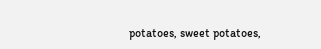potatoes, sweet potatoes,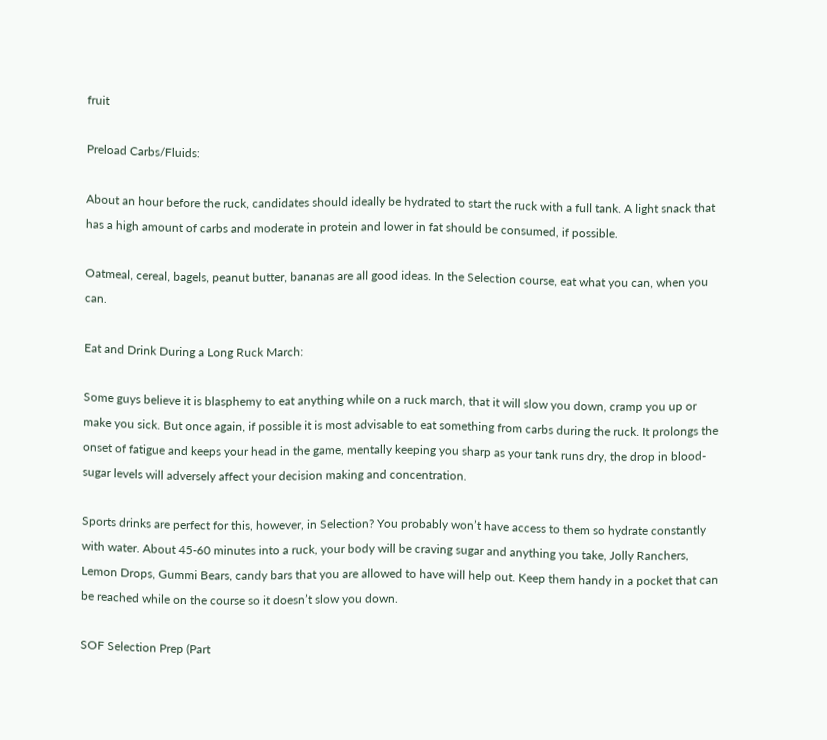fruit

Preload Carbs/Fluids:

About an hour before the ruck, candidates should ideally be hydrated to start the ruck with a full tank. A light snack that has a high amount of carbs and moderate in protein and lower in fat should be consumed, if possible.

Oatmeal, cereal, bagels, peanut butter, bananas are all good ideas. In the Selection course, eat what you can, when you can.

Eat and Drink During a Long Ruck March:

Some guys believe it is blasphemy to eat anything while on a ruck march, that it will slow you down, cramp you up or make you sick. But once again, if possible it is most advisable to eat something from carbs during the ruck. It prolongs the onset of fatigue and keeps your head in the game, mentally keeping you sharp as your tank runs dry, the drop in blood-sugar levels will adversely affect your decision making and concentration.

Sports drinks are perfect for this, however, in Selection? You probably won’t have access to them so hydrate constantly with water. About 45-60 minutes into a ruck, your body will be craving sugar and anything you take, Jolly Ranchers, Lemon Drops, Gummi Bears, candy bars that you are allowed to have will help out. Keep them handy in a pocket that can be reached while on the course so it doesn’t slow you down.

SOF Selection Prep (Part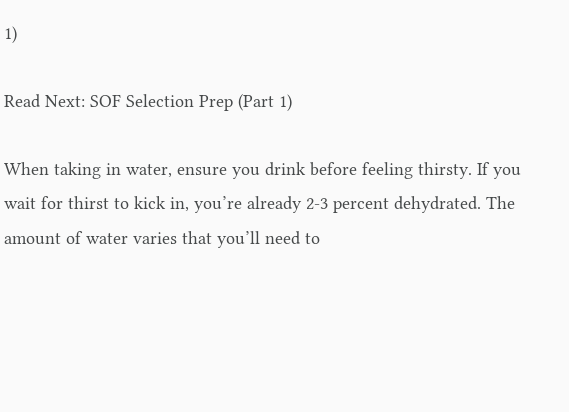1)

Read Next: SOF Selection Prep (Part 1)

When taking in water, ensure you drink before feeling thirsty. If you wait for thirst to kick in, you’re already 2-3 percent dehydrated. The amount of water varies that you’ll need to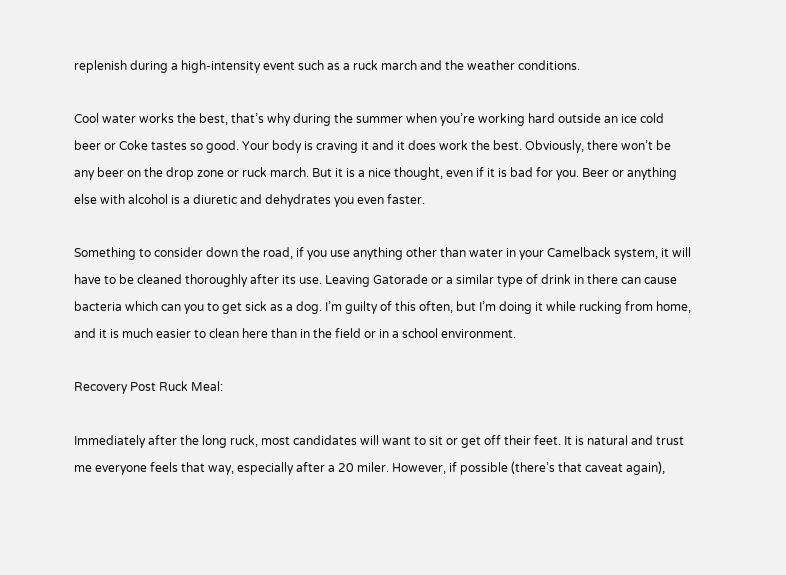replenish during a high-intensity event such as a ruck march and the weather conditions.

Cool water works the best, that’s why during the summer when you’re working hard outside an ice cold beer or Coke tastes so good. Your body is craving it and it does work the best. Obviously, there won’t be any beer on the drop zone or ruck march. But it is a nice thought, even if it is bad for you. Beer or anything else with alcohol is a diuretic and dehydrates you even faster.

Something to consider down the road, if you use anything other than water in your Camelback system, it will have to be cleaned thoroughly after its use. Leaving Gatorade or a similar type of drink in there can cause bacteria which can you to get sick as a dog. I’m guilty of this often, but I’m doing it while rucking from home, and it is much easier to clean here than in the field or in a school environment.

Recovery Post Ruck Meal:

Immediately after the long ruck, most candidates will want to sit or get off their feet. It is natural and trust me everyone feels that way, especially after a 20 miler. However, if possible (there’s that caveat again),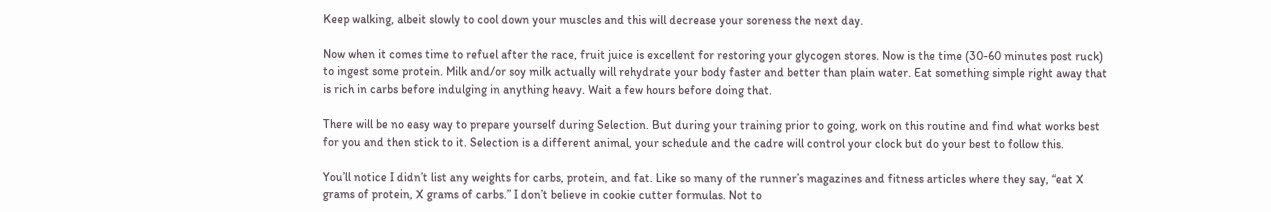Keep walking, albeit slowly to cool down your muscles and this will decrease your soreness the next day.

Now when it comes time to refuel after the race, fruit juice is excellent for restoring your glycogen stores. Now is the time (30-60 minutes post ruck) to ingest some protein. Milk and/or soy milk actually will rehydrate your body faster and better than plain water. Eat something simple right away that is rich in carbs before indulging in anything heavy. Wait a few hours before doing that.

There will be no easy way to prepare yourself during Selection. But during your training prior to going, work on this routine and find what works best for you and then stick to it. Selection is a different animal, your schedule and the cadre will control your clock but do your best to follow this.

You’ll notice I didn’t list any weights for carbs, protein, and fat. Like so many of the runner’s magazines and fitness articles where they say, “eat X grams of protein, X grams of carbs.” I don’t believe in cookie cutter formulas. Not to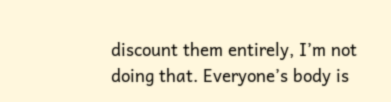discount them entirely, I’m not doing that. Everyone’s body is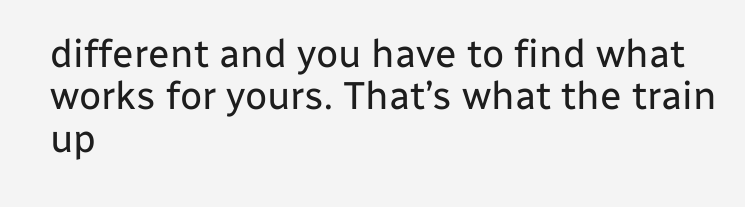different and you have to find what works for yours. That’s what the train up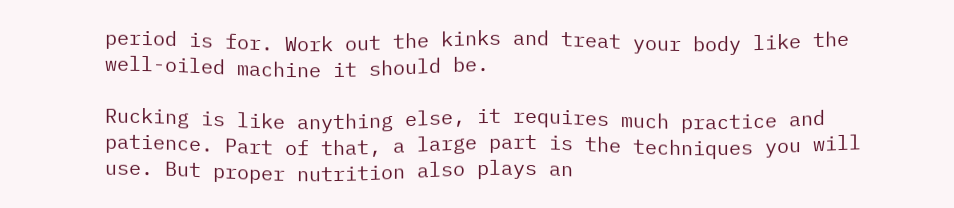period is for. Work out the kinks and treat your body like the well-oiled machine it should be.

Rucking is like anything else, it requires much practice and patience. Part of that, a large part is the techniques you will use. But proper nutrition also plays an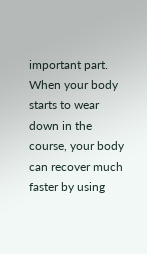important part. When your body starts to wear down in the course, your body can recover much faster by using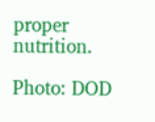proper nutrition.

Photo: DOD